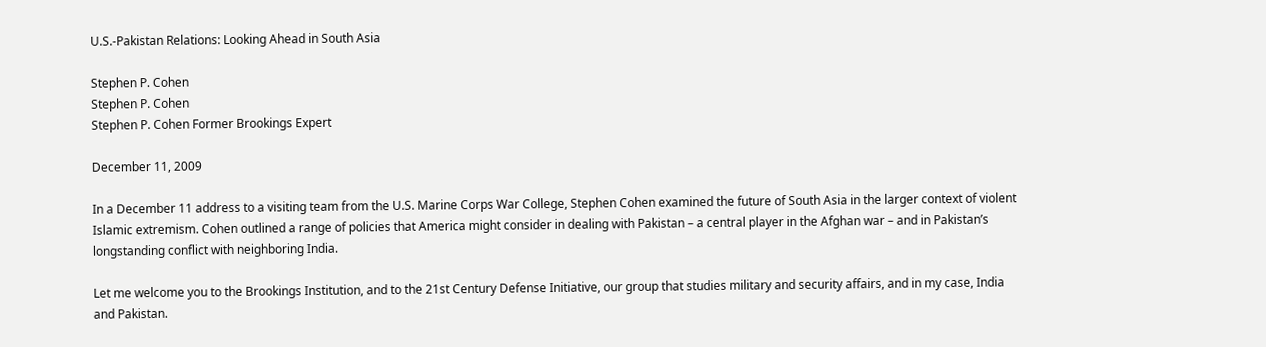U.S.-Pakistan Relations: Looking Ahead in South Asia

Stephen P. Cohen
Stephen P. Cohen
Stephen P. Cohen Former Brookings Expert

December 11, 2009

In a December 11 address to a visiting team from the U.S. Marine Corps War College, Stephen Cohen examined the future of South Asia in the larger context of violent Islamic extremism. Cohen outlined a range of policies that America might consider in dealing with Pakistan – a central player in the Afghan war – and in Pakistan’s longstanding conflict with neighboring India.

Let me welcome you to the Brookings Institution, and to the 21st Century Defense Initiative, our group that studies military and security affairs, and in my case, India and Pakistan.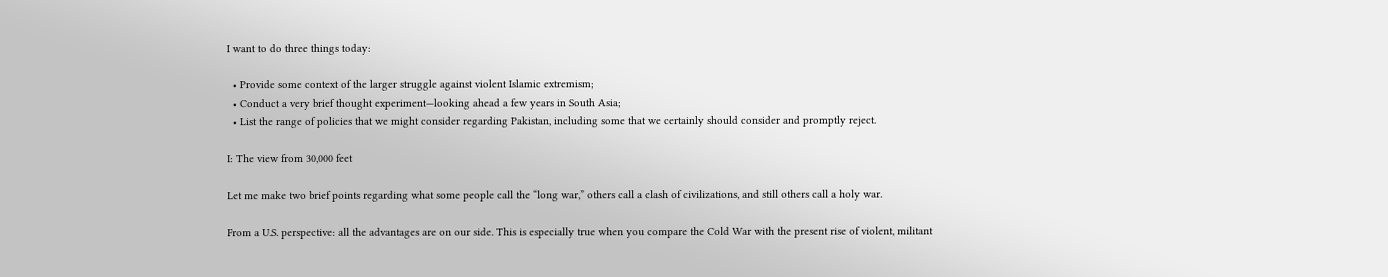I want to do three things today:

  • Provide some context of the larger struggle against violent Islamic extremism;
  • Conduct a very brief thought experiment—looking ahead a few years in South Asia;
  • List the range of policies that we might consider regarding Pakistan, including some that we certainly should consider and promptly reject.

I: The view from 30,000 feet

Let me make two brief points regarding what some people call the “long war,” others call a clash of civilizations, and still others call a holy war.

From a U.S. perspective: all the advantages are on our side. This is especially true when you compare the Cold War with the present rise of violent, militant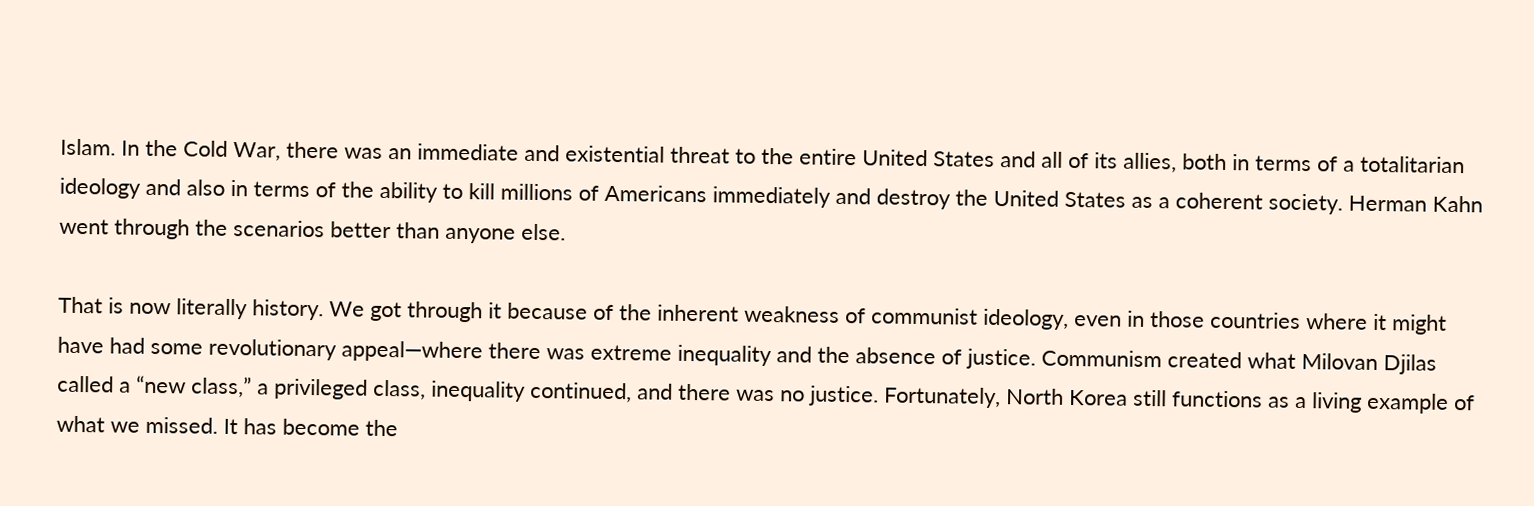Islam. In the Cold War, there was an immediate and existential threat to the entire United States and all of its allies, both in terms of a totalitarian ideology and also in terms of the ability to kill millions of Americans immediately and destroy the United States as a coherent society. Herman Kahn went through the scenarios better than anyone else.

That is now literally history. We got through it because of the inherent weakness of communist ideology, even in those countries where it might have had some revolutionary appeal—where there was extreme inequality and the absence of justice. Communism created what Milovan Djilas called a “new class,” a privileged class, inequality continued, and there was no justice. Fortunately, North Korea still functions as a living example of what we missed. It has become the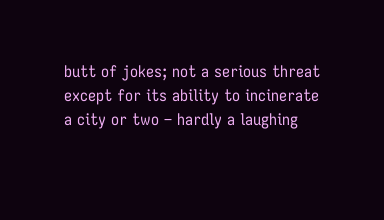butt of jokes; not a serious threat except for its ability to incinerate a city or two – hardly a laughing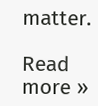matter.

Read more »